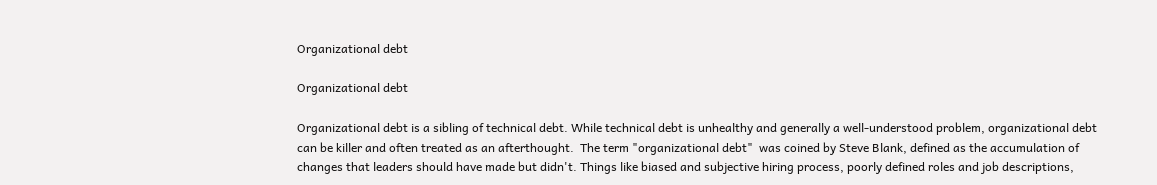Organizational debt

Organizational debt

Organizational debt is a sibling of technical debt. While technical debt is unhealthy and generally a well-understood problem, organizational debt can be killer and often treated as an afterthought.  The term "organizational debt"  was coined by Steve Blank, defined as the accumulation of changes that leaders should have made but didn't. Things like biased and subjective hiring process, poorly defined roles and job descriptions,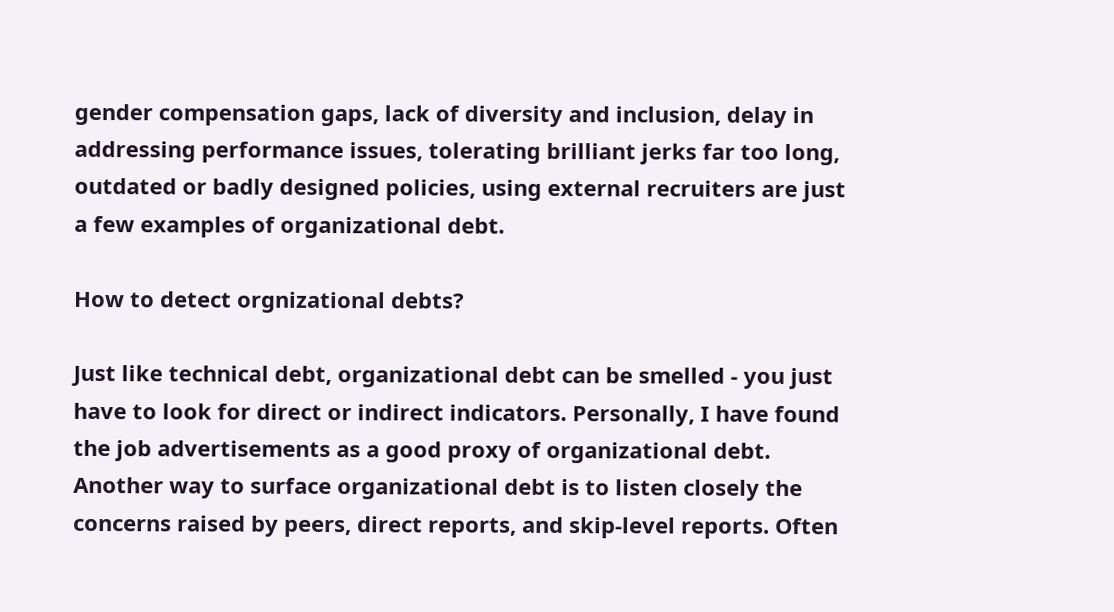gender compensation gaps, lack of diversity and inclusion, delay in addressing performance issues, tolerating brilliant jerks far too long, outdated or badly designed policies, using external recruiters are just a few examples of organizational debt.

How to detect orgnizational debts?

Just like technical debt, organizational debt can be smelled - you just have to look for direct or indirect indicators. Personally, I have found the job advertisements as a good proxy of organizational debt. Another way to surface organizational debt is to listen closely the concerns raised by peers, direct reports, and skip-level reports. Often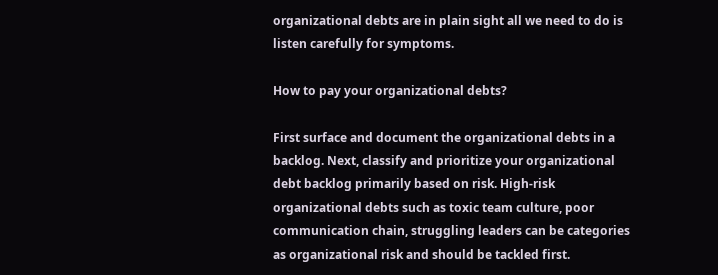organizational debts are in plain sight all we need to do is listen carefully for symptoms.

How to pay your organizational debts?

First surface and document the organizational debts in a backlog. Next, classify and prioritize your organizational  debt backlog primarily based on risk. High-risk organizational debts such as toxic team culture, poor communication chain, struggling leaders can be categories as organizational risk and should be tackled first.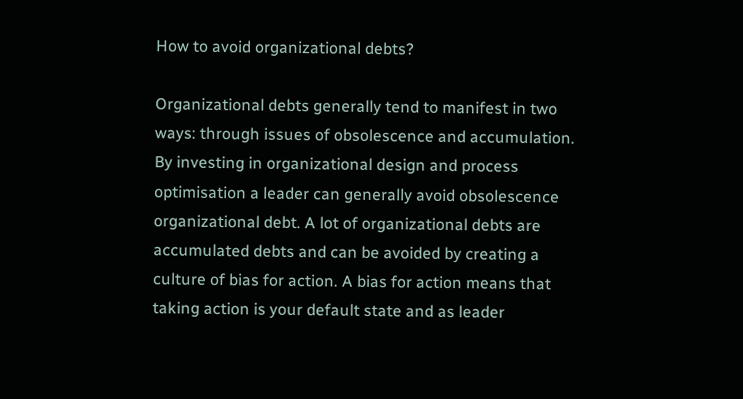How to avoid organizational debts?

Organizational debts generally tend to manifest in two ways: through issues of obsolescence and accumulation. By investing in organizational design and process optimisation a leader can generally avoid obsolescence organizational debt. A lot of organizational debts are accumulated debts and can be avoided by creating a culture of bias for action. A bias for action means that taking action is your default state and as leader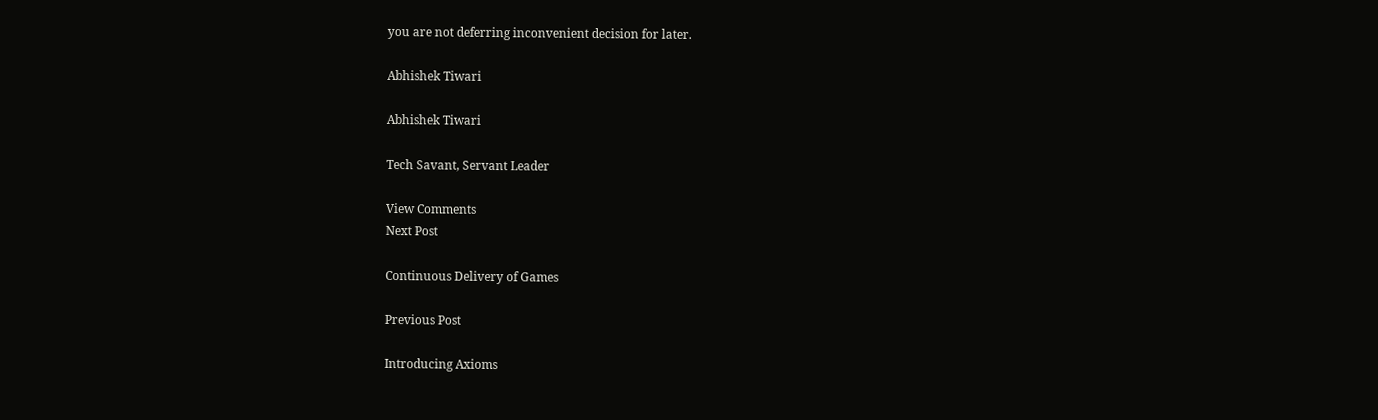you are not deferring inconvenient decision for later.

Abhishek Tiwari

Abhishek Tiwari

Tech Savant, Servant Leader

View Comments
Next Post

Continuous Delivery of Games

Previous Post

Introducing Axioms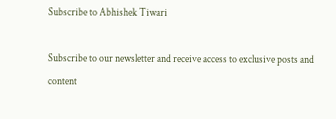Subscribe to Abhishek Tiwari

Subscribe to our newsletter and receive access to exclusive posts and content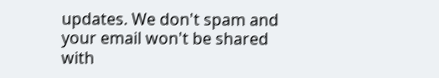updates. We don't spam and your email won't be shared with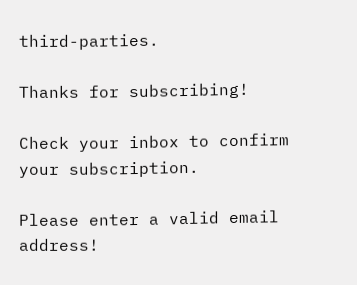third-parties.

Thanks for subscribing!

Check your inbox to confirm your subscription.

Please enter a valid email address!